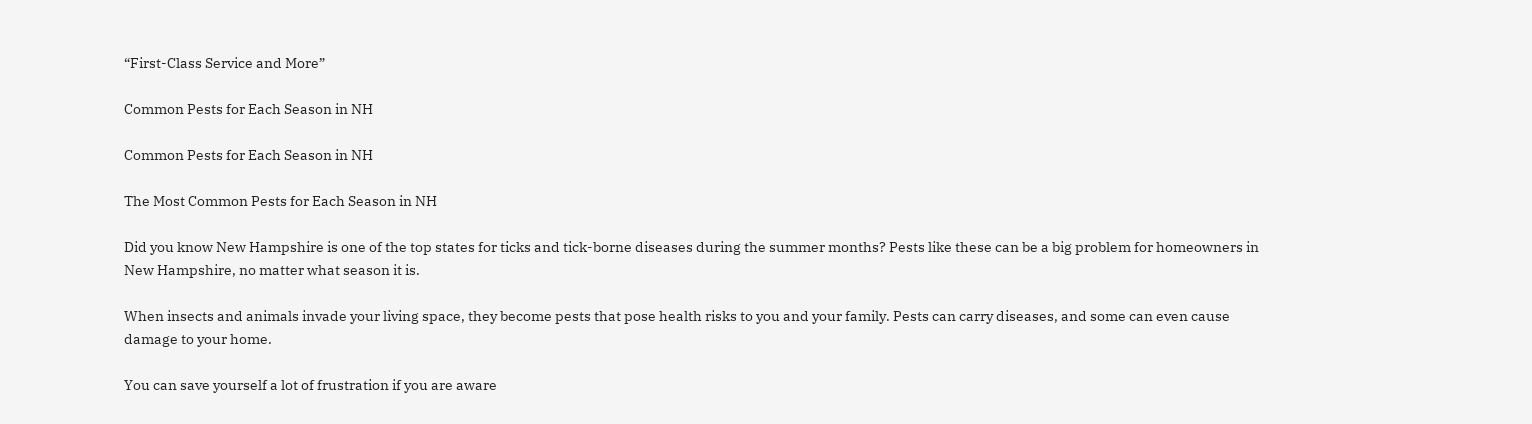“First-Class Service and More”

Common Pests for Each Season in NH

Common Pests for Each Season in NH

The Most Common Pests for Each Season in NH

Did you know New Hampshire is one of the top states for ticks and tick-borne diseases during the summer months? Pests like these can be a big problem for homeowners in New Hampshire, no matter what season it is.

When insects and animals invade your living space, they become pests that pose health risks to you and your family. Pests can carry diseases, and some can even cause damage to your home.

You can save yourself a lot of frustration if you are aware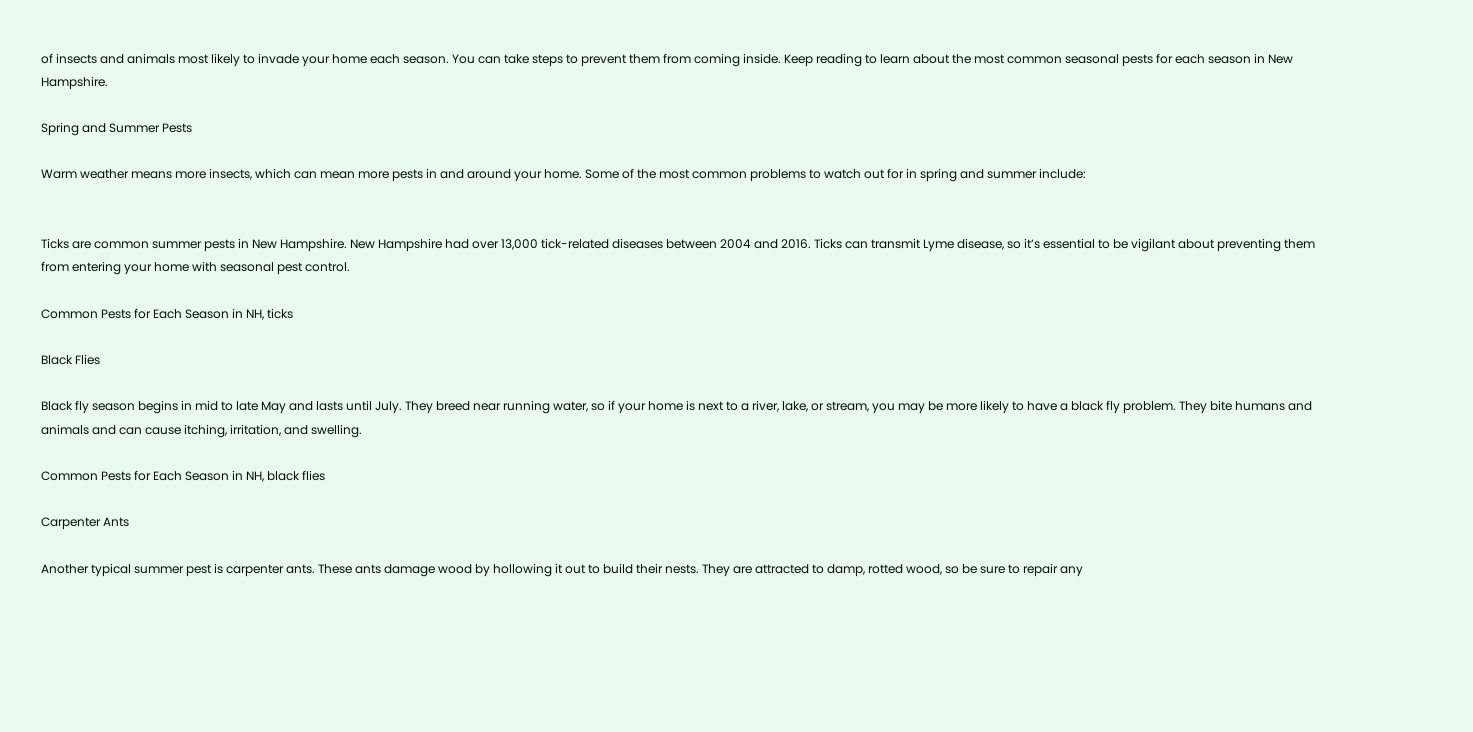of insects and animals most likely to invade your home each season. You can take steps to prevent them from coming inside. Keep reading to learn about the most common seasonal pests for each season in New Hampshire.

Spring and Summer Pests

Warm weather means more insects, which can mean more pests in and around your home. Some of the most common problems to watch out for in spring and summer include:


Ticks are common summer pests in New Hampshire. New Hampshire had over 13,000 tick-related diseases between 2004 and 2016. Ticks can transmit Lyme disease, so it’s essential to be vigilant about preventing them from entering your home with seasonal pest control.

Common Pests for Each Season in NH, ticks

Black Flies

Black fly season begins in mid to late May and lasts until July. They breed near running water, so if your home is next to a river, lake, or stream, you may be more likely to have a black fly problem. They bite humans and animals and can cause itching, irritation, and swelling.

Common Pests for Each Season in NH, black flies

Carpenter Ants

Another typical summer pest is carpenter ants. These ants damage wood by hollowing it out to build their nests. They are attracted to damp, rotted wood, so be sure to repair any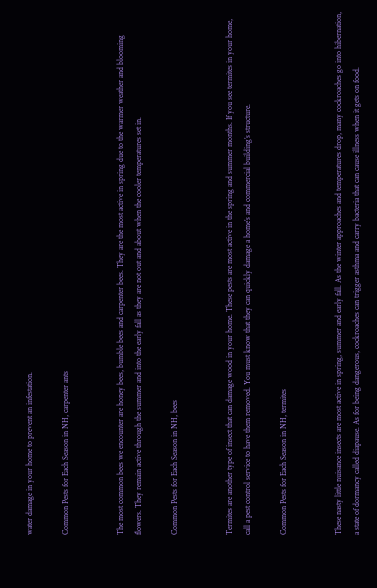water damage in your home to prevent an infestation.

Common Pests for Each Season in NH, carpenter ants


The most common bees we encounter are honey bees, bumble bees and carpenter bees. They are the most active in spring due to the warmer weather and blooming flowers. They remain active through the summer and into the early fall as they are not out and about when the cooler temperatures set in.

Common Pests for Each Season in NH, bees


Termites are another type of insect that can damage wood in your home. These pests are most active in the spring and summer months. If you see termites in your home, call a pest control service to have them removed. You must know that they can quickly damage a home’s and commercial building’s structure.

Common Pests for Each Season in NH, termites


These nasty little nuisance insects are most active in spring, summer and early fall. As the winter approaches and temperatures drop, many cockroaches go into hibernation, a state of dormancy called diapause. As for being dangerous, cockroaches can trigger asthma and carry bacteria that can cause illness when it gets on food.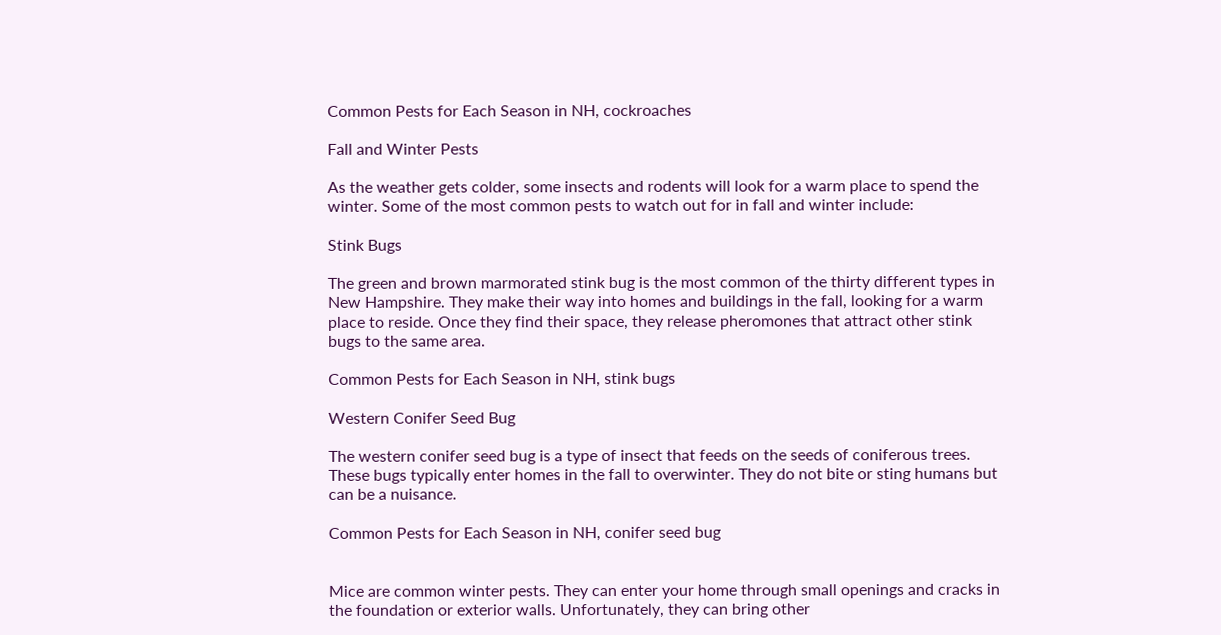Common Pests for Each Season in NH, cockroaches

Fall and Winter Pests

As the weather gets colder, some insects and rodents will look for a warm place to spend the winter. Some of the most common pests to watch out for in fall and winter include:

Stink Bugs

The green and brown marmorated stink bug is the most common of the thirty different types in New Hampshire. They make their way into homes and buildings in the fall, looking for a warm place to reside. Once they find their space, they release pheromones that attract other stink bugs to the same area.

Common Pests for Each Season in NH, stink bugs

Western Conifer Seed Bug

The western conifer seed bug is a type of insect that feeds on the seeds of coniferous trees. These bugs typically enter homes in the fall to overwinter. They do not bite or sting humans but can be a nuisance.

Common Pests for Each Season in NH, conifer seed bug


Mice are common winter pests. They can enter your home through small openings and cracks in the foundation or exterior walls. Unfortunately, they can bring other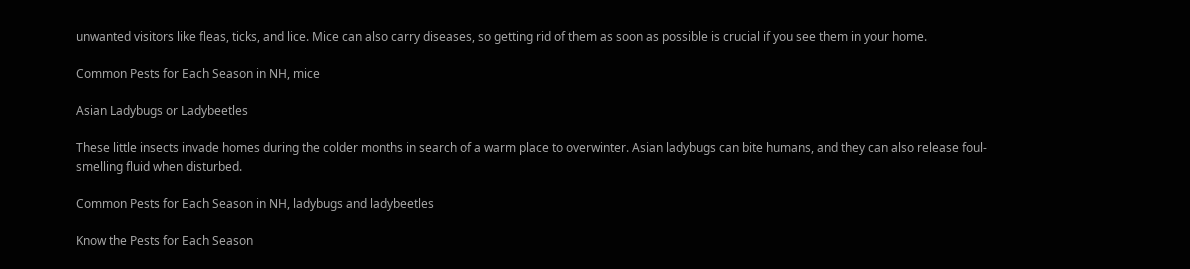unwanted visitors like fleas, ticks, and lice. Mice can also carry diseases, so getting rid of them as soon as possible is crucial if you see them in your home.

Common Pests for Each Season in NH, mice

Asian Ladybugs or Ladybeetles

These little insects invade homes during the colder months in search of a warm place to overwinter. Asian ladybugs can bite humans, and they can also release foul-smelling fluid when disturbed.

Common Pests for Each Season in NH, ladybugs and ladybeetles

Know the Pests for Each Season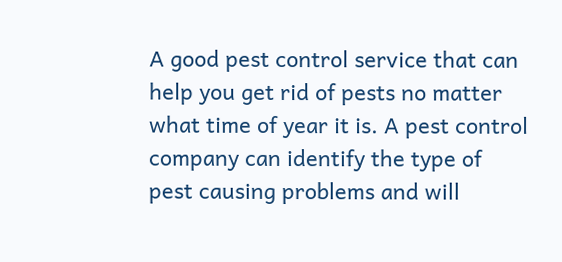A good pest control service that can help you get rid of pests no matter what time of year it is. A pest control company can identify the type of pest causing problems and will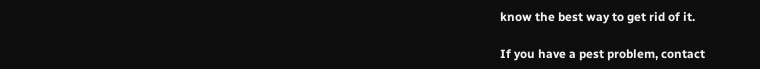know the best way to get rid of it.

If you have a pest problem, contact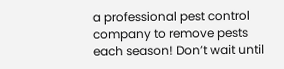a professional pest control company to remove pests each season! Don’t wait until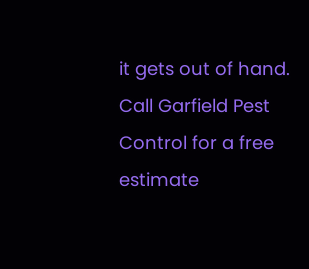it gets out of hand. Call Garfield Pest Control for a free estimate